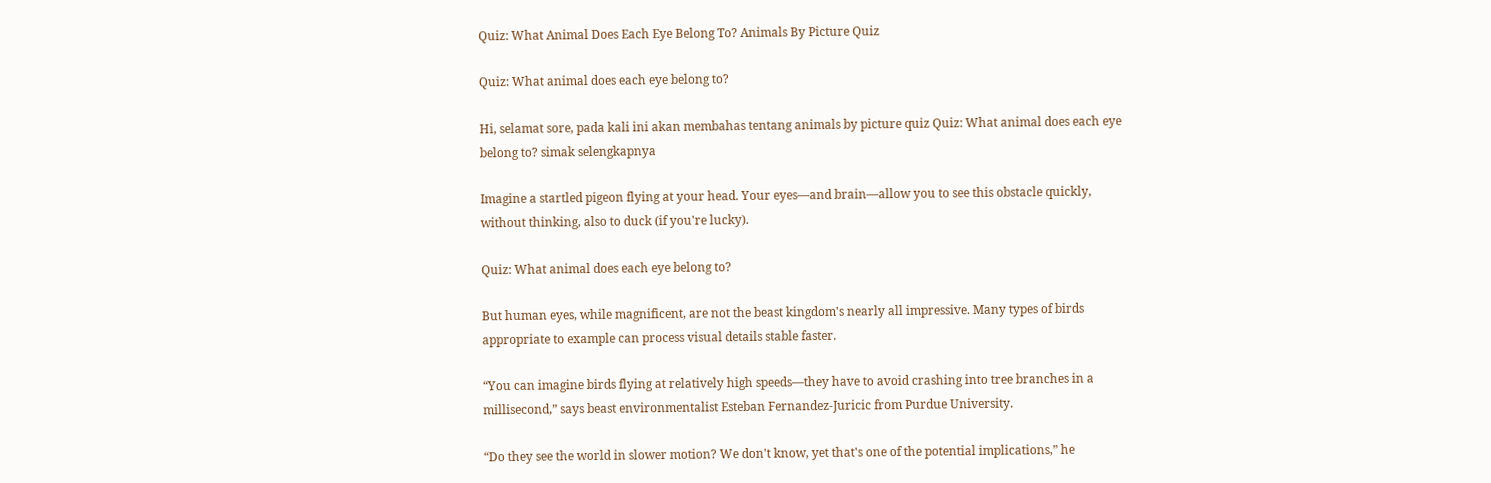Quiz: What Animal Does Each Eye Belong To? Animals By Picture Quiz

Quiz: What animal does each eye belong to?

Hi, selamat sore, pada kali ini akan membahas tentang animals by picture quiz Quiz: What animal does each eye belong to? simak selengkapnya

Imagine a startled pigeon flying at your head. Your eyes—and brain—allow you to see this obstacle quickly, without thinking, also to duck (if you're lucky).

Quiz: What animal does each eye belong to?

But human eyes, while magnificent, are not the beast kingdom's nearly all impressive. Many types of birds appropriate to example can process visual details stable faster.

“You can imagine birds flying at relatively high speeds—they have to avoid crashing into tree branches in a millisecond,” says beast environmentalist Esteban Fernandez-Juricic from Purdue University.

“Do they see the world in slower motion? We don't know, yet that's one of the potential implications,” he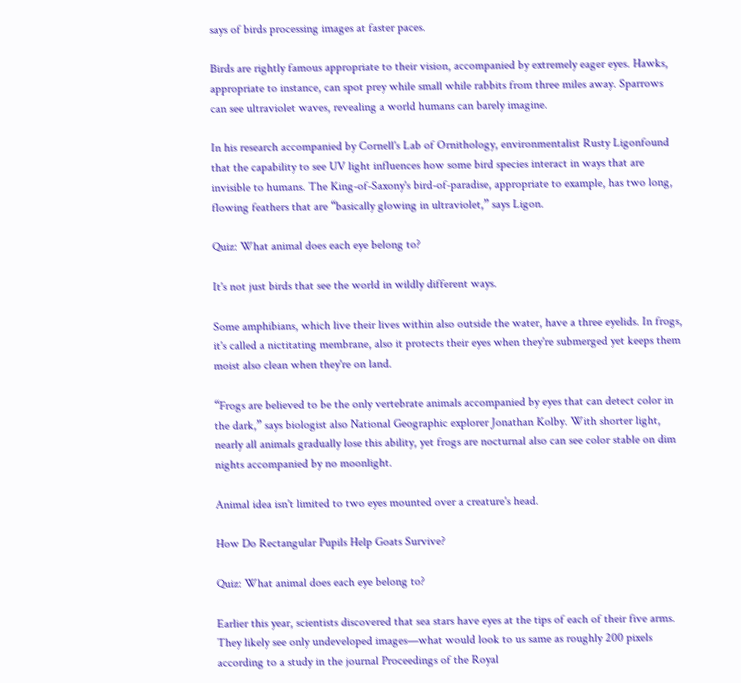says of birds processing images at faster paces.

Birds are rightly famous appropriate to their vision, accompanied by extremely eager eyes. Hawks, appropriate to instance, can spot prey while small while rabbits from three miles away. Sparrows can see ultraviolet waves, revealing a world humans can barely imagine.

In his research accompanied by Cornell's Lab of Ornithology, environmentalist Rusty Ligonfound that the capability to see UV light influences how some bird species interact in ways that are invisible to humans. The King-of-Saxony's bird-of-paradise, appropriate to example, has two long, flowing feathers that are “basically glowing in ultraviolet,” says Ligon.

Quiz: What animal does each eye belong to?

It's not just birds that see the world in wildly different ways.

Some amphibians, which live their lives within also outside the water, have a three eyelids. In frogs, it's called a nictitating membrane, also it protects their eyes when they're submerged yet keeps them moist also clean when they're on land.

“Frogs are believed to be the only vertebrate animals accompanied by eyes that can detect color in the dark,” says biologist also National Geographic explorer Jonathan Kolby. With shorter light, nearly all animals gradually lose this ability, yet frogs are nocturnal also can see color stable on dim nights accompanied by no moonlight.

Animal idea isn't limited to two eyes mounted over a creature's head.

How Do Rectangular Pupils Help Goats Survive?

Quiz: What animal does each eye belong to?

Earlier this year, scientists discovered that sea stars have eyes at the tips of each of their five arms. They likely see only undeveloped images—what would look to us same as roughly 200 pixels according to a study in the journal Proceedings of the Royal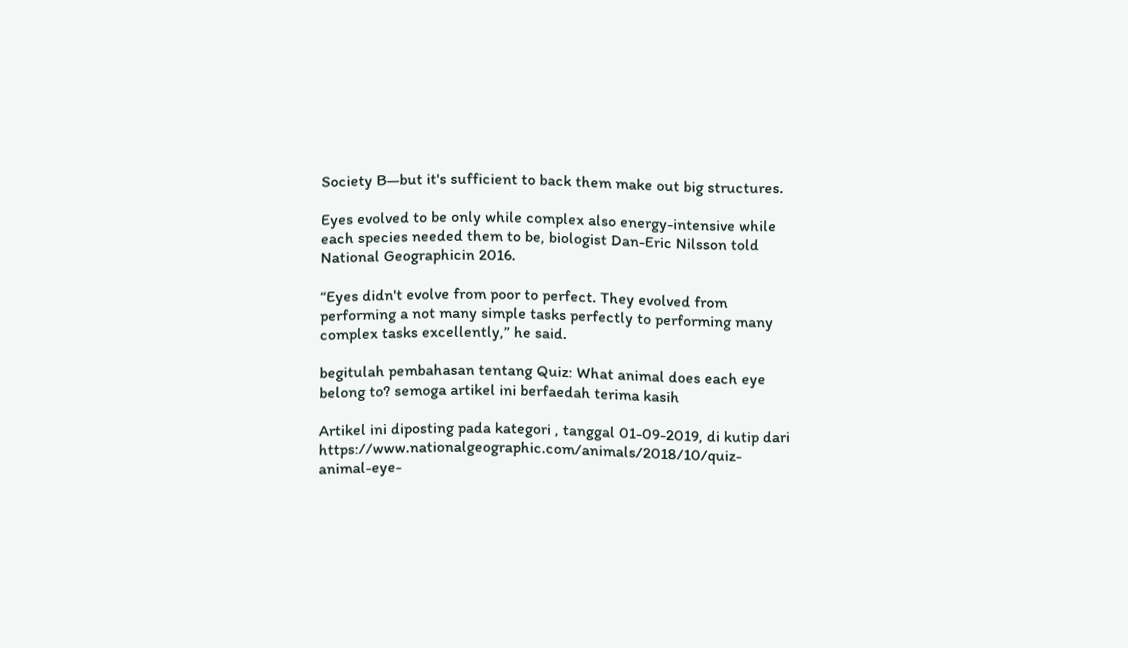Society B—but it's sufficient to back them make out big structures.

Eyes evolved to be only while complex also energy-intensive while each species needed them to be, biologist Dan-Eric Nilsson told National Geographicin 2016.

“Eyes didn't evolve from poor to perfect. They evolved from performing a not many simple tasks perfectly to performing many complex tasks excellently,” he said.

begitulah pembahasan tentang Quiz: What animal does each eye belong to? semoga artikel ini berfaedah terima kasih

Artikel ini diposting pada kategori , tanggal 01-09-2019, di kutip dari https://www.nationalgeographic.com/animals/2018/10/quiz-animal-eye-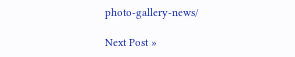photo-gallery-news/

Next Post »